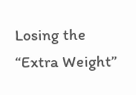Losing the “Extra Weight”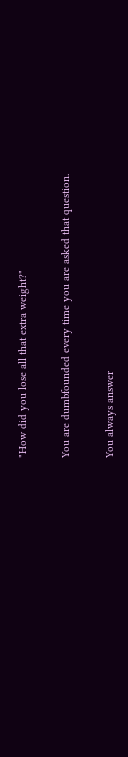"How did you lose all that extra weight?"

You are dumbfounded every time you are asked that question.

You always answer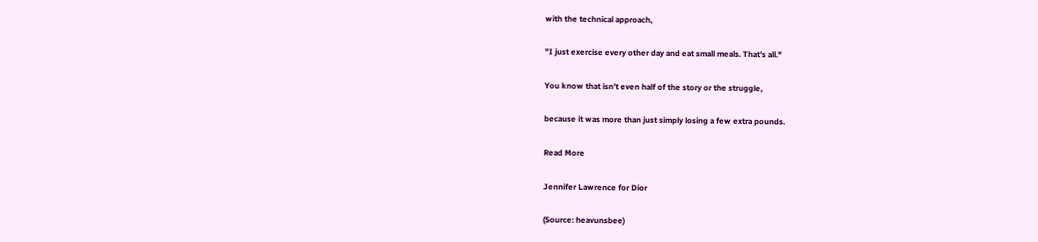with the technical approach,

"I just exercise every other day and eat small meals. That’s all."

You know that isn’t even half of the story or the struggle,

because it was more than just simply losing a few extra pounds.

Read More

Jennifer Lawrence for Dior

(Source: heavunsbee)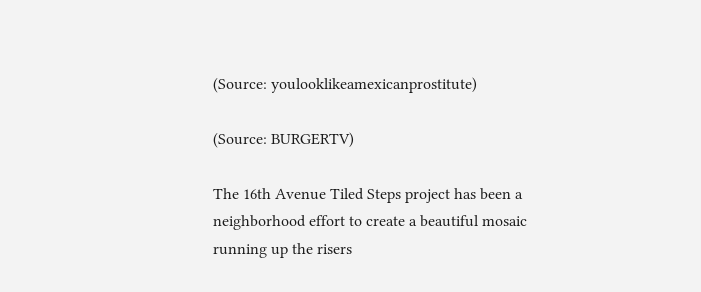(Source: youlooklikeamexicanprostitute)

(Source: BURGERTV)

The 16th Avenue Tiled Steps project has been a neighborhood effort to create a beautiful mosaic running up the risers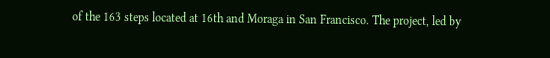of the 163 steps located at 16th and Moraga in San Francisco. The project, led by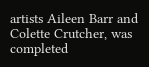artists Aileen Barr and Colette Crutcher, was completed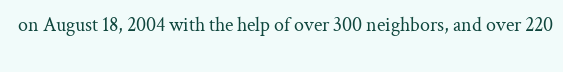on August 18, 2004 with the help of over 300 neighbors, and over 220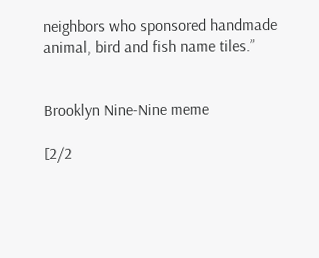neighbors who sponsored handmade animal, bird and fish name tiles.”


Brooklyn Nine-Nine meme

[2/2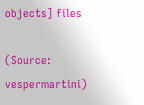objects] files

(Source: vespermartini)